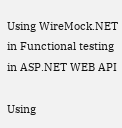Using WireMock.NET in Functional testing in ASP.NET WEB API

Using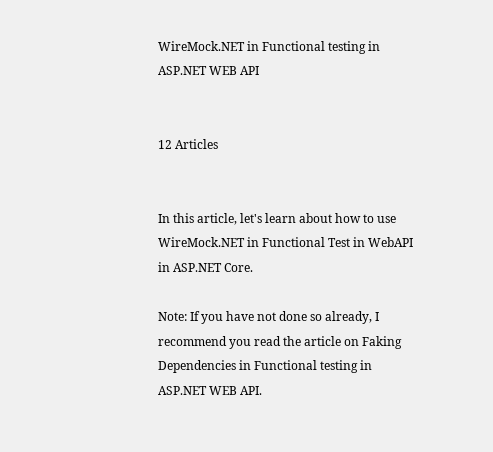WireMock.NET in Functional testing in ASP.NET WEB API


12 Articles


In this article, let's learn about how to use WireMock.NET in Functional Test in WebAPI in ASP.NET Core.

Note: If you have not done so already, I recommend you read the article on Faking Dependencies in Functional testing in ASP.NET WEB API.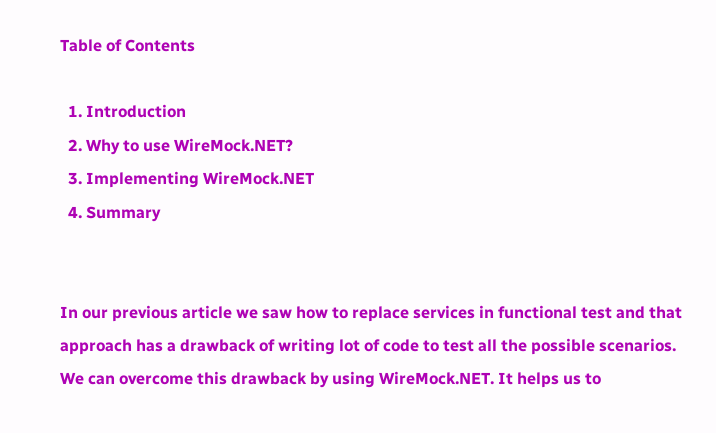Table of Contents

  1. Introduction
  2. Why to use WireMock.NET?
  3. Implementing WireMock.NET
  4. Summary


In our previous article we saw how to replace services in functional test and that approach has a drawback of writing lot of code to test all the possible scenarios. We can overcome this drawback by using WireMock.NET. It helps us to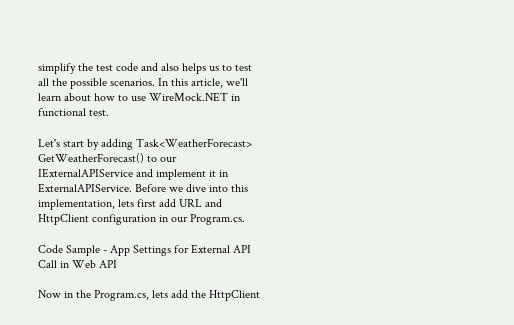simplify the test code and also helps us to test all the possible scenarios. In this article, we'll learn about how to use WireMock.NET in functional test.

Let's start by adding Task<WeatherForecast> GetWeatherForecast() to our IExternalAPIService and implement it in ExternalAPIService. Before we dive into this implementation, lets first add URL and HttpClient configuration in our Program.cs.

Code Sample - App Settings for External API Call in Web API

Now in the Program.cs, lets add the HttpClient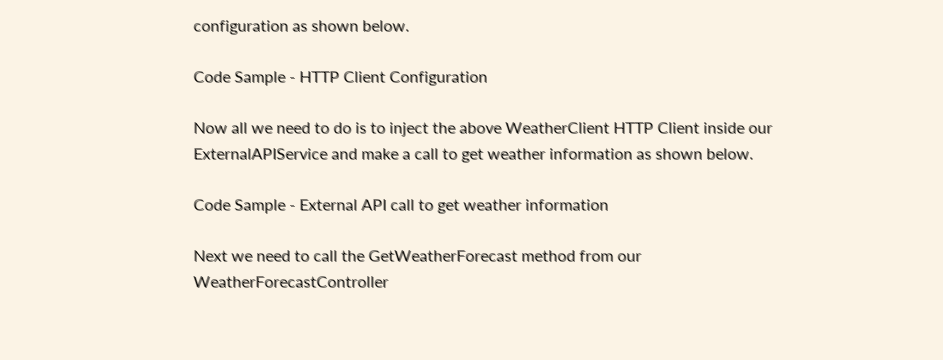configuration as shown below.

Code Sample - HTTP Client Configuration

Now all we need to do is to inject the above WeatherClient HTTP Client inside our ExternalAPIService and make a call to get weather information as shown below.

Code Sample - External API call to get weather information

Next we need to call the GetWeatherForecast method from our WeatherForecastController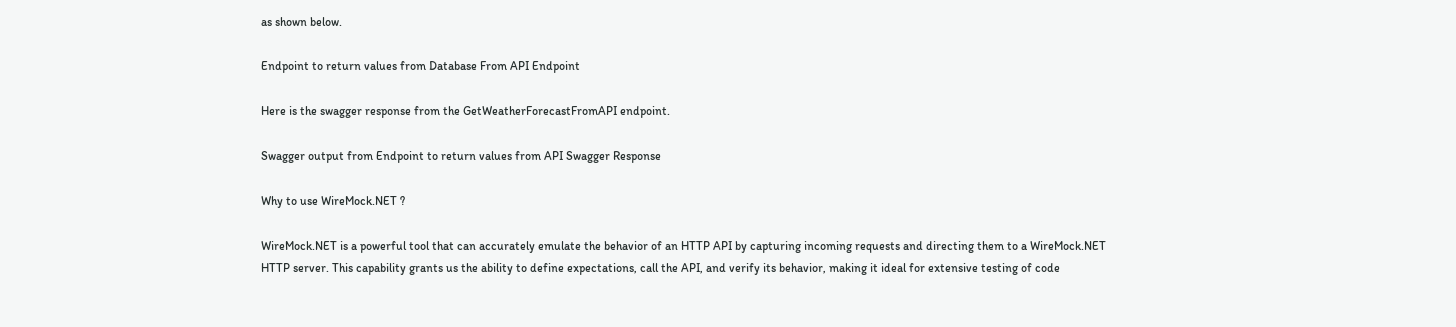as shown below.

Endpoint to return values from Database From API Endpoint

Here is the swagger response from the GetWeatherForecastFromAPI endpoint.

Swagger output from Endpoint to return values from API Swagger Response

Why to use WireMock.NET ?

WireMock.NET is a powerful tool that can accurately emulate the behavior of an HTTP API by capturing incoming requests and directing them to a WireMock.NET HTTP server. This capability grants us the ability to define expectations, call the API, and verify its behavior, making it ideal for extensive testing of code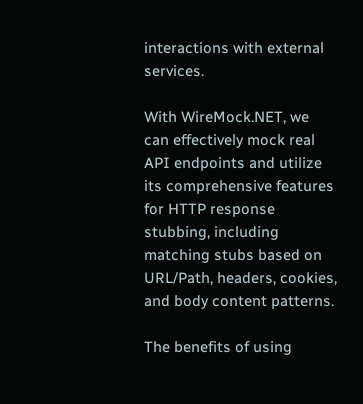interactions with external services.

With WireMock.NET, we can effectively mock real API endpoints and utilize its comprehensive features for HTTP response stubbing, including matching stubs based on URL/Path, headers, cookies, and body content patterns.

The benefits of using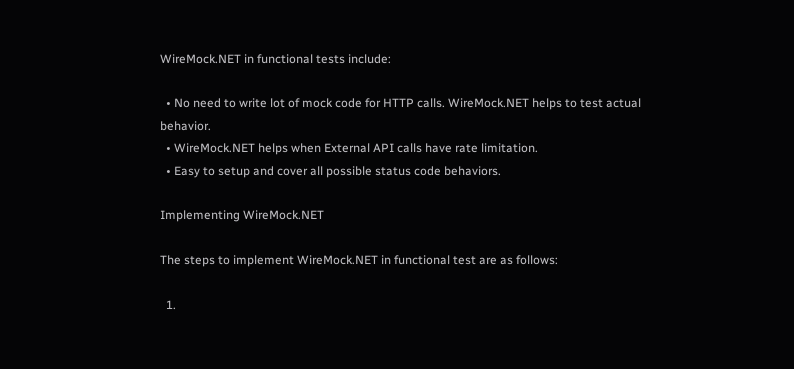WireMock.NET in functional tests include:

  • No need to write lot of mock code for HTTP calls. WireMock.NET helps to test actual behavior.
  • WireMock.NET helps when External API calls have rate limitation.
  • Easy to setup and cover all possible status code behaviors.

Implementing WireMock.NET

The steps to implement WireMock.NET in functional test are as follows:

  1.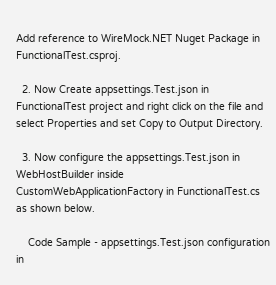Add reference to WireMock.NET Nuget Package in FunctionalTest.csproj.

  2. Now Create appsettings.Test.json in FunctionalTest project and right click on the file and select Properties and set Copy to Output Directory.

  3. Now configure the appsettings.Test.json in WebHostBuilder inside CustomWebApplicationFactory in FunctionalTest.cs as shown below.

    Code Sample - appsettings.Test.json configuration in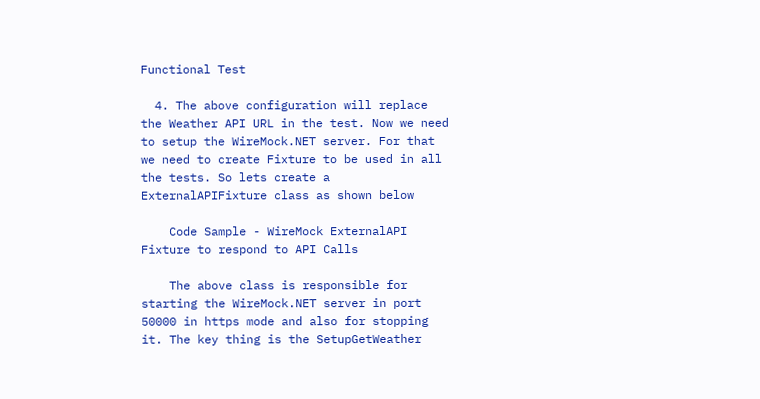Functional Test

  4. The above configuration will replace the Weather API URL in the test. Now we need to setup the WireMock.NET server. For that we need to create Fixture to be used in all the tests. So lets create a ExternalAPIFixture class as shown below

    Code Sample - WireMock ExternalAPI Fixture to respond to API Calls

    The above class is responsible for starting the WireMock.NET server in port 50000 in https mode and also for stopping it. The key thing is the SetupGetWeather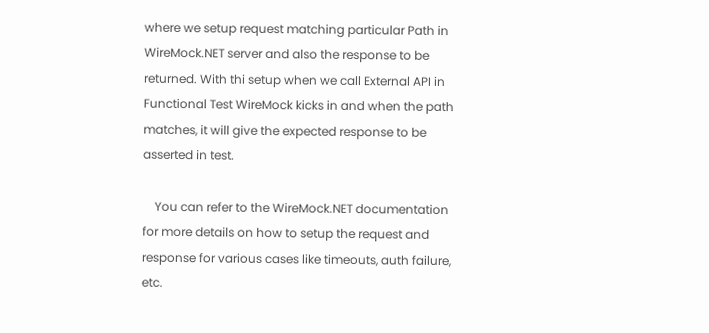where we setup request matching particular Path in WireMock.NET server and also the response to be returned. With thi setup when we call External API in Functional Test WireMock kicks in and when the path matches, it will give the expected response to be asserted in test.

    You can refer to the WireMock.NET documentation for more details on how to setup the request and response for various cases like timeouts, auth failure, etc.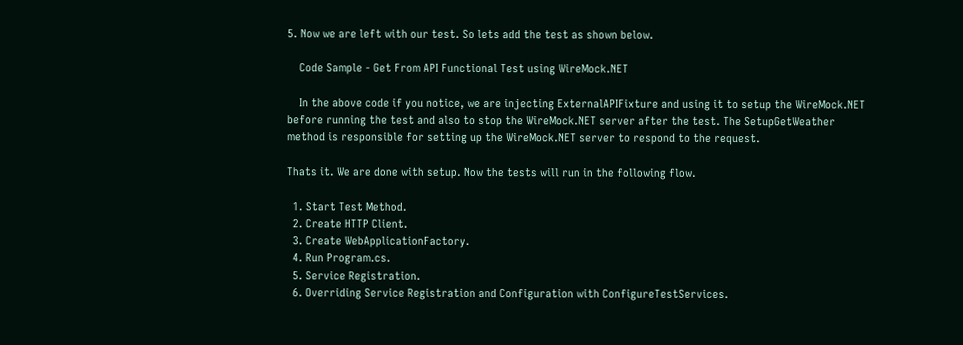5. Now we are left with our test. So lets add the test as shown below.

    Code Sample - Get From API Functional Test using WireMock.NET

    In the above code if you notice, we are injecting ExternalAPIFixture and using it to setup the WireMock.NET before running the test and also to stop the WireMock.NET server after the test. The SetupGetWeather method is responsible for setting up the WireMock.NET server to respond to the request.

Thats it. We are done with setup. Now the tests will run in the following flow.

  1. Start Test Method.
  2. Create HTTP Client.
  3. Create WebApplicationFactory.
  4. Run Program.cs.
  5. Service Registration.
  6. Overriding Service Registration and Configuration with ConfigureTestServices.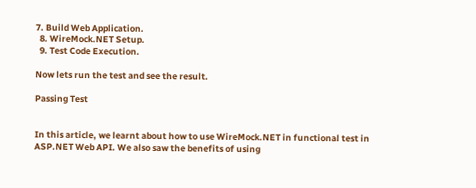7. Build Web Application.
  8. WireMock.NET Setup.
  9. Test Code Execution.

Now lets run the test and see the result.

Passing Test


In this article, we learnt about how to use WireMock.NET in functional test in ASP.NET Web API. We also saw the benefits of using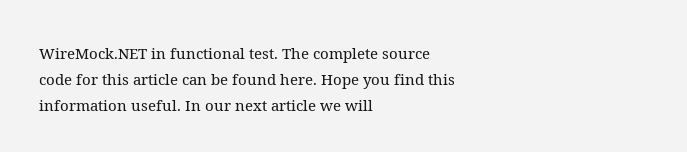WireMock.NET in functional test. The complete source code for this article can be found here. Hope you find this information useful. In our next article we will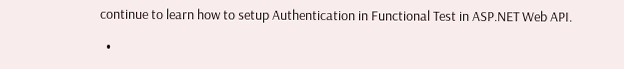continue to learn how to setup Authentication in Functional Test in ASP.NET Web API.

  •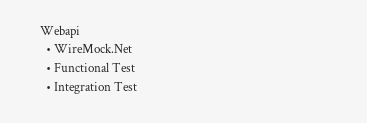Webapi
  • WireMock.Net
  • Functional Test
  • Integration Test